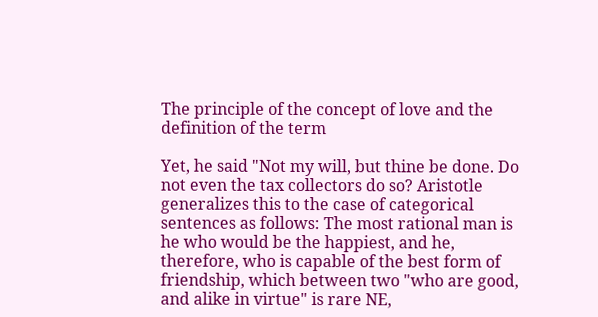The principle of the concept of love and the definition of the term

Yet, he said "Not my will, but thine be done. Do not even the tax collectors do so? Aristotle generalizes this to the case of categorical sentences as follows: The most rational man is he who would be the happiest, and he, therefore, who is capable of the best form of friendship, which between two "who are good, and alike in virtue" is rare NE,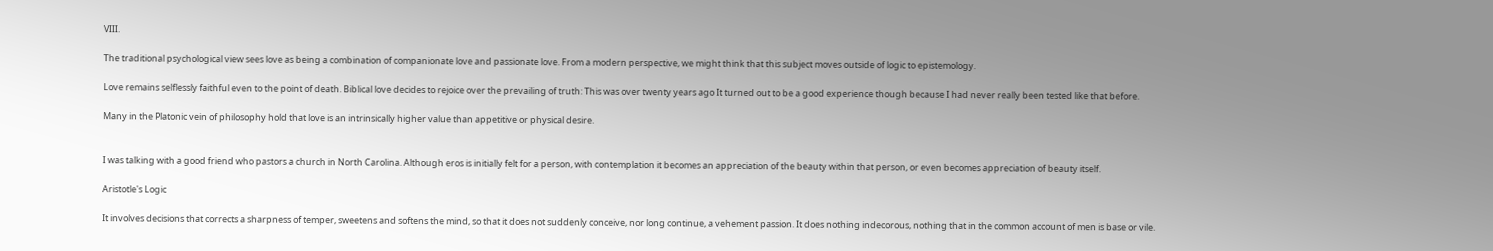VIII.

The traditional psychological view sees love as being a combination of companionate love and passionate love. From a modern perspective, we might think that this subject moves outside of logic to epistemology.

Love remains selflessly faithful even to the point of death. Biblical love decides to rejoice over the prevailing of truth: This was over twenty years ago It turned out to be a good experience though because I had never really been tested like that before.

Many in the Platonic vein of philosophy hold that love is an intrinsically higher value than appetitive or physical desire.


I was talking with a good friend who pastors a church in North Carolina. Although eros is initially felt for a person, with contemplation it becomes an appreciation of the beauty within that person, or even becomes appreciation of beauty itself.

Aristotle's Logic

It involves decisions that corrects a sharpness of temper, sweetens and softens the mind, so that it does not suddenly conceive, nor long continue, a vehement passion. It does nothing indecorous, nothing that in the common account of men is base or vile.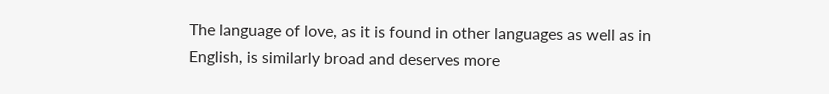The language of love, as it is found in other languages as well as in English, is similarly broad and deserves more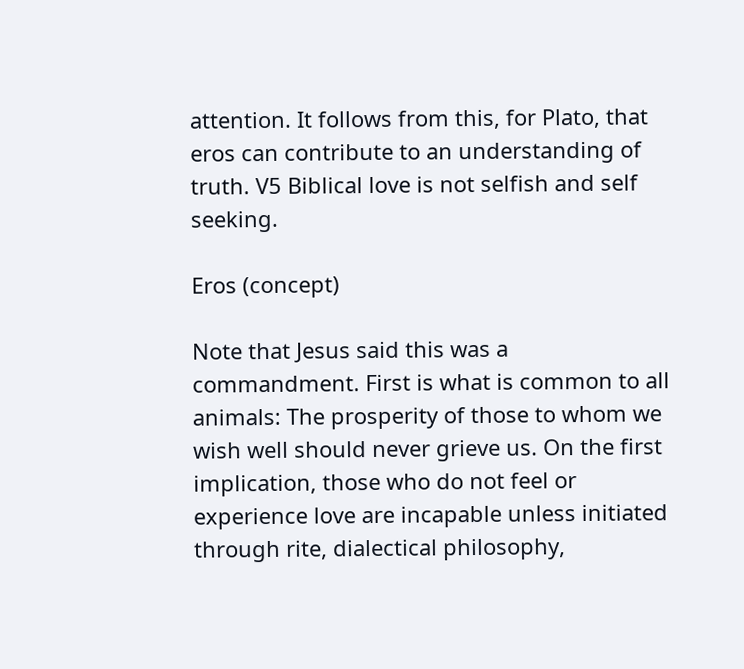attention. It follows from this, for Plato, that eros can contribute to an understanding of truth. V5 Biblical love is not selfish and self seeking.

Eros (concept)

Note that Jesus said this was a commandment. First is what is common to all animals: The prosperity of those to whom we wish well should never grieve us. On the first implication, those who do not feel or experience love are incapable unless initiated through rite, dialectical philosophy,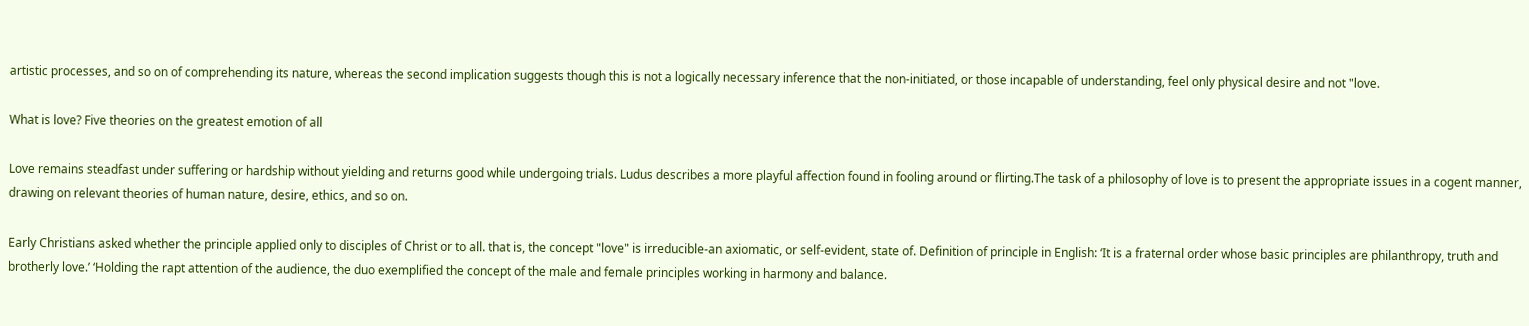artistic processes, and so on of comprehending its nature, whereas the second implication suggests though this is not a logically necessary inference that the non-initiated, or those incapable of understanding, feel only physical desire and not "love.

What is love? Five theories on the greatest emotion of all

Love remains steadfast under suffering or hardship without yielding and returns good while undergoing trials. Ludus describes a more playful affection found in fooling around or flirting.The task of a philosophy of love is to present the appropriate issues in a cogent manner, drawing on relevant theories of human nature, desire, ethics, and so on.

Early Christians asked whether the principle applied only to disciples of Christ or to all. that is, the concept "love" is irreducible-an axiomatic, or self-evident, state of. Definition of principle in English: ‘It is a fraternal order whose basic principles are philanthropy, truth and brotherly love.’ ‘Holding the rapt attention of the audience, the duo exemplified the concept of the male and female principles working in harmony and balance.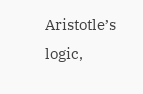Aristotle’s logic,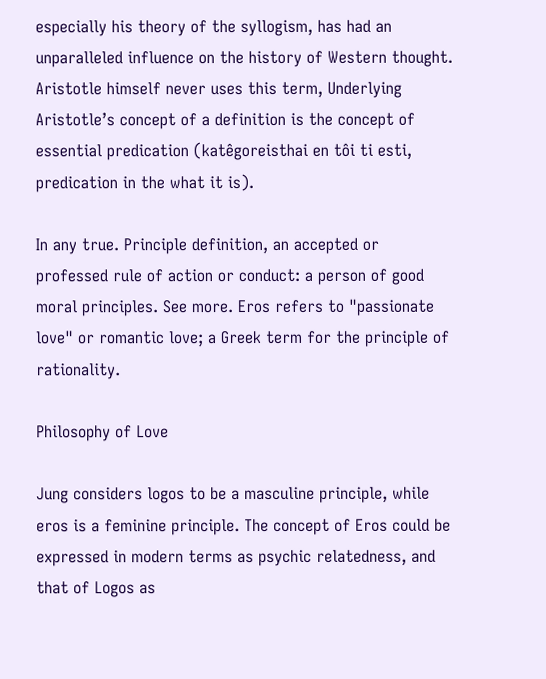especially his theory of the syllogism, has had an unparalleled influence on the history of Western thought. Aristotle himself never uses this term, Underlying Aristotle’s concept of a definition is the concept of essential predication (katêgoreisthai en tôi ti esti, predication in the what it is).

In any true. Principle definition, an accepted or professed rule of action or conduct: a person of good moral principles. See more. Eros refers to "passionate love" or romantic love; a Greek term for the principle of rationality.

Philosophy of Love

Jung considers logos to be a masculine principle, while eros is a feminine principle. The concept of Eros could be expressed in modern terms as psychic relatedness, and that of Logos as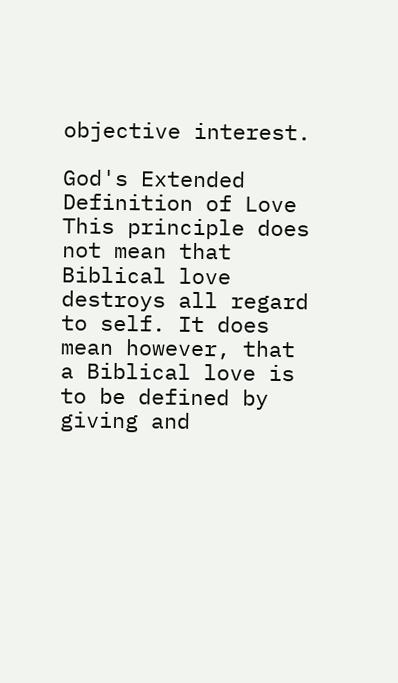objective interest.

God's Extended Definition of Love This principle does not mean that Biblical love destroys all regard to self. It does mean however, that a Biblical love is to be defined by giving and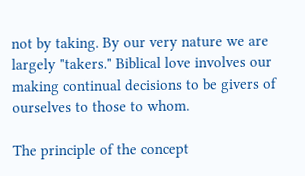not by taking. By our very nature we are largely "takers." Biblical love involves our making continual decisions to be givers of ourselves to those to whom.

The principle of the concept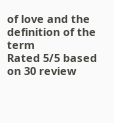of love and the definition of the term
Rated 5/5 based on 30 review